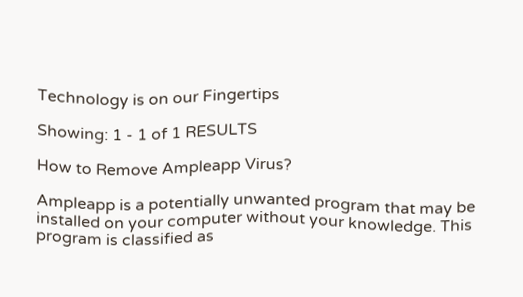Technology is on our Fingertips

Showing: 1 - 1 of 1 RESULTS

How to Remove Ampleapp Virus?

Ampleapp is a potentially unwanted program that may be installed on your computer without your knowledge. This program is classified as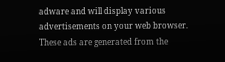adware and will display various advertisements on your web browser. These ads are generated from the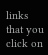links that you click on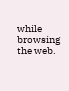while browsing the web.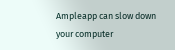Ampleapp can slow down your computer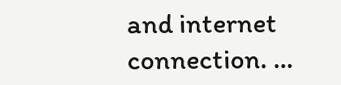and internet connection. …